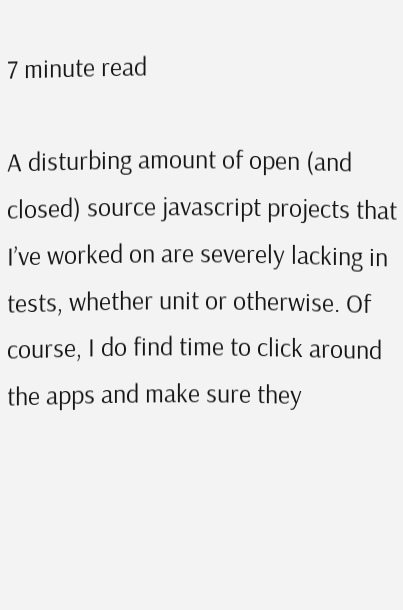7 minute read

A disturbing amount of open (and closed) source javascript projects that I’ve worked on are severely lacking in tests, whether unit or otherwise. Of course, I do find time to click around the apps and make sure they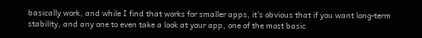basically work, and while I find that works for smaller apps, it’s obvious that if you want long-term stability, and any one to even take a look at your app, one of the most basic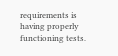requirements is having properly functioning tests.